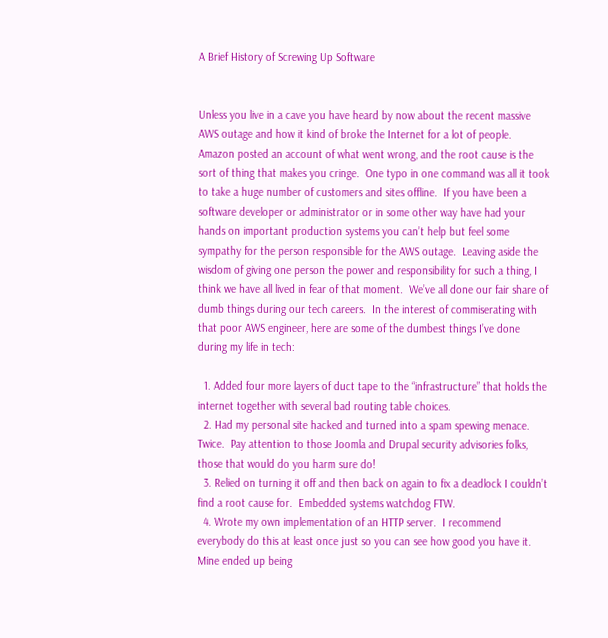A Brief History of Screwing Up Software


Unless you live in a cave you have heard by now about the recent massive AWS outage and how it kind of broke the Internet for a lot of people.  Amazon posted an account of what went wrong, and the root cause is the sort of thing that makes you cringe.  One typo in one command was all it took to take a huge number of customers and sites offline.  If you have been a software developer or administrator or in some other way have had your hands on important production systems you can’t help but feel some sympathy for the person responsible for the AWS outage.  Leaving aside the wisdom of giving one person the power and responsibility for such a thing, I think we have all lived in fear of that moment.  We’ve all done our fair share of dumb things during our tech careers.  In the interest of commiserating with that poor AWS engineer, here are some of the dumbest things I’ve done during my life in tech:

  1. Added four more layers of duct tape to the “infrastructure” that holds the internet together with several bad routing table choices.
  2. Had my personal site hacked and turned into a spam spewing menace.  Twice.  Pay attention to those Joomla and Drupal security advisories folks, those that would do you harm sure do!
  3. Relied on turning it off and then back on again to fix a deadlock I couldn’t find a root cause for.  Embedded systems watchdog FTW.
  4. Wrote my own implementation of an HTTP server.  I recommend everybody do this at least once just so you can see how good you have it.  Mine ended up being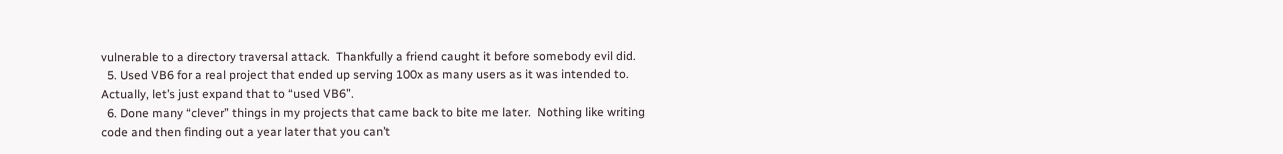vulnerable to a directory traversal attack.  Thankfully a friend caught it before somebody evil did.
  5. Used VB6 for a real project that ended up serving 100x as many users as it was intended to.  Actually, let’s just expand that to “used VB6”.
  6. Done many “clever” things in my projects that came back to bite me later.  Nothing like writing code and then finding out a year later that you can’t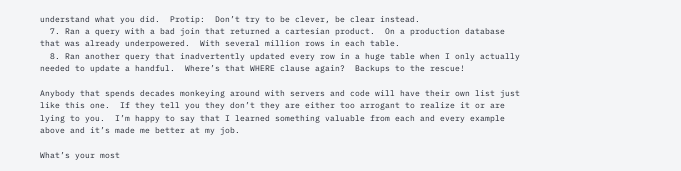understand what you did.  Protip:  Don’t try to be clever, be clear instead.
  7. Ran a query with a bad join that returned a cartesian product.  On a production database that was already underpowered.  With several million rows in each table.
  8. Ran another query that inadvertently updated every row in a huge table when I only actually needed to update a handful.  Where’s that WHERE clause again?  Backups to the rescue!

Anybody that spends decades monkeying around with servers and code will have their own list just like this one.  If they tell you they don’t they are either too arrogant to realize it or are lying to you.  I’m happy to say that I learned something valuable from each and every example above and it’s made me better at my job.

What’s your most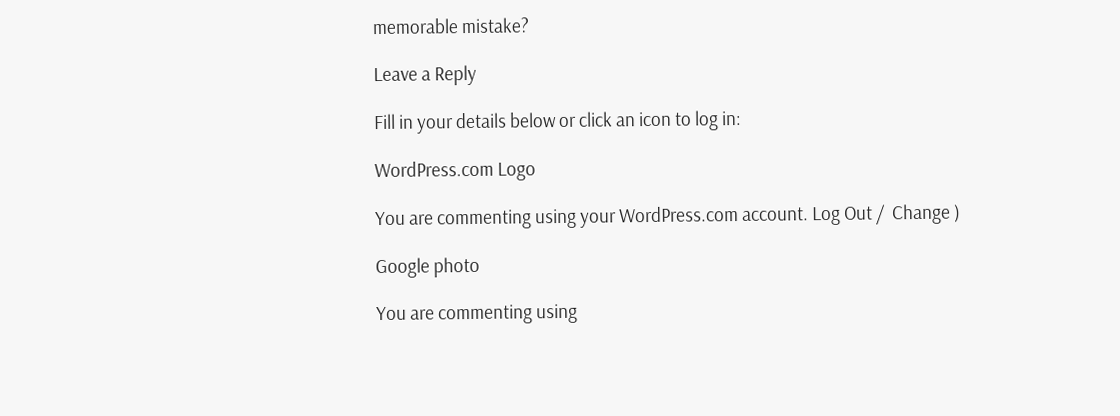memorable mistake?

Leave a Reply

Fill in your details below or click an icon to log in:

WordPress.com Logo

You are commenting using your WordPress.com account. Log Out /  Change )

Google photo

You are commenting using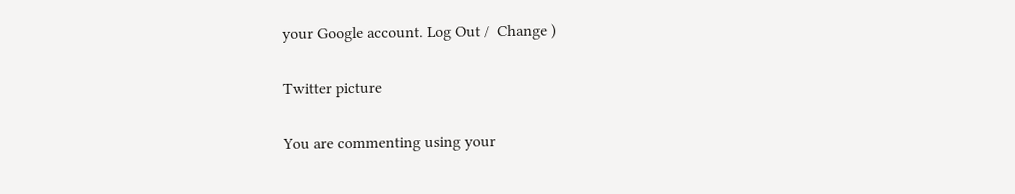your Google account. Log Out /  Change )

Twitter picture

You are commenting using your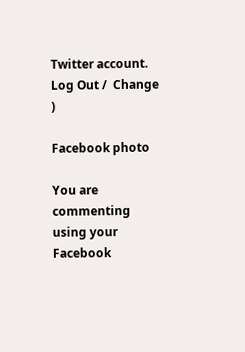Twitter account. Log Out /  Change )

Facebook photo

You are commenting using your Facebook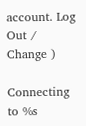account. Log Out /  Change )

Connecting to %s